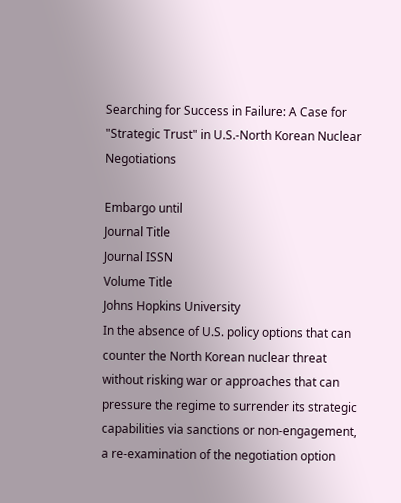Searching for Success in Failure: A Case for "Strategic Trust" in U.S.-North Korean Nuclear Negotiations

Embargo until
Journal Title
Journal ISSN
Volume Title
Johns Hopkins University
In the absence of U.S. policy options that can counter the North Korean nuclear threat without risking war or approaches that can pressure the regime to surrender its strategic capabilities via sanctions or non-engagement, a re-examination of the negotiation option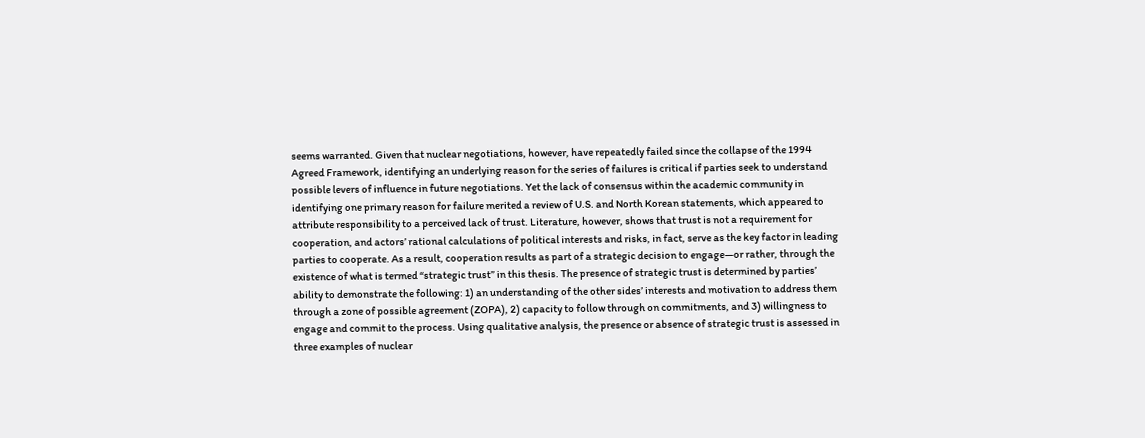seems warranted. Given that nuclear negotiations, however, have repeatedly failed since the collapse of the 1994 Agreed Framework, identifying an underlying reason for the series of failures is critical if parties seek to understand possible levers of influence in future negotiations. Yet the lack of consensus within the academic community in identifying one primary reason for failure merited a review of U.S. and North Korean statements, which appeared to attribute responsibility to a perceived lack of trust. Literature, however, shows that trust is not a requirement for cooperation, and actors’ rational calculations of political interests and risks, in fact, serve as the key factor in leading parties to cooperate. As a result, cooperation results as part of a strategic decision to engage—or rather, through the existence of what is termed “strategic trust” in this thesis. The presence of strategic trust is determined by parties’ ability to demonstrate the following: 1) an understanding of the other sides’ interests and motivation to address them through a zone of possible agreement (ZOPA), 2) capacity to follow through on commitments, and 3) willingness to engage and commit to the process. Using qualitative analysis, the presence or absence of strategic trust is assessed in three examples of nuclear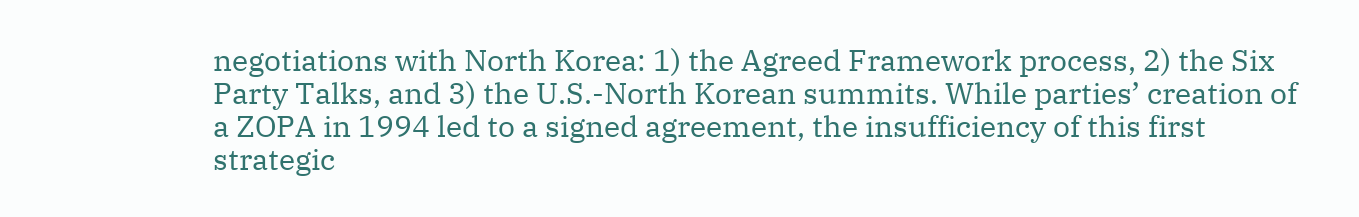negotiations with North Korea: 1) the Agreed Framework process, 2) the Six Party Talks, and 3) the U.S.-North Korean summits. While parties’ creation of a ZOPA in 1994 led to a signed agreement, the insufficiency of this first strategic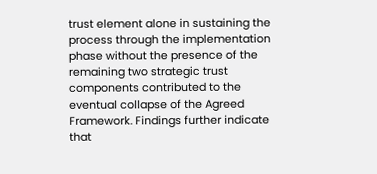trust element alone in sustaining the process through the implementation phase without the presence of the remaining two strategic trust components contributed to the eventual collapse of the Agreed Framework. Findings further indicate that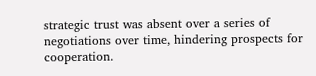strategic trust was absent over a series of negotiations over time, hindering prospects for cooperation.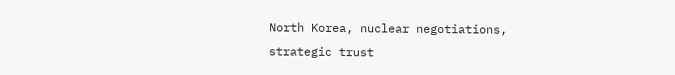North Korea, nuclear negotiations, strategic trust